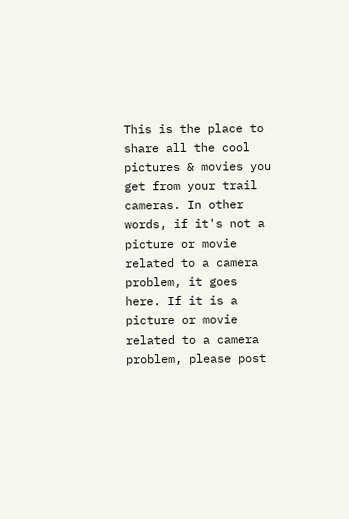This is the place to share all the cool pictures & movies you get from your trail cameras. In other words, if it's not a picture or movie related to a camera problem, it goes here. If it is a picture or movie related to a camera problem, please post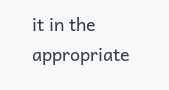it in the appropriate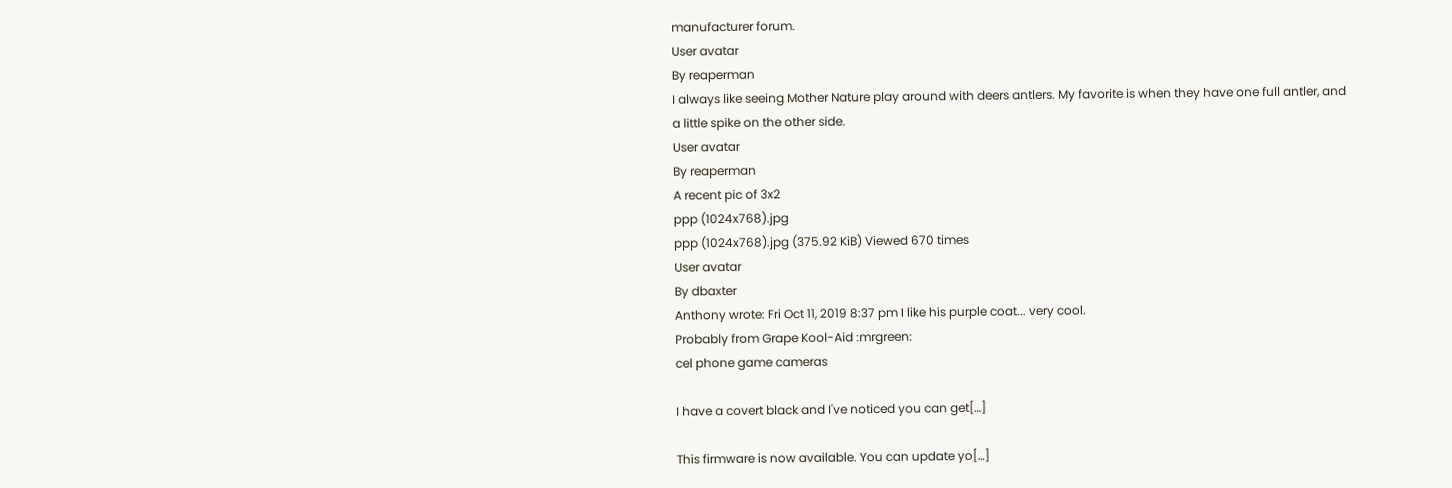manufacturer forum.
User avatar
By reaperman
I always like seeing Mother Nature play around with deers antlers. My favorite is when they have one full antler, and a little spike on the other side.
User avatar
By reaperman
A recent pic of 3x2
ppp (1024x768).jpg
ppp (1024x768).jpg (375.92 KiB) Viewed 670 times
User avatar
By dbaxter
Anthony wrote: Fri Oct 11, 2019 8:37 pm I like his purple coat... very cool.
Probably from Grape Kool-Aid :mrgreen:
cel phone game cameras

I have a covert black and I've noticed you can get[…]

This firmware is now available. You can update yo[…]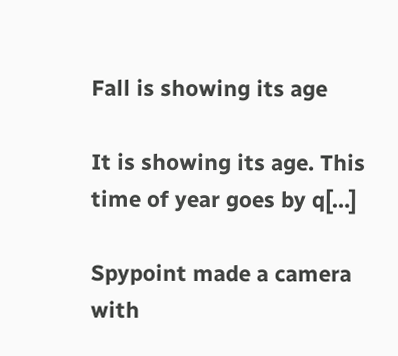Fall is showing its age

It is showing its age. This time of year goes by q[…]

Spypoint made a camera with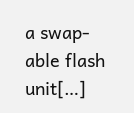a swap-able flash unit[…]